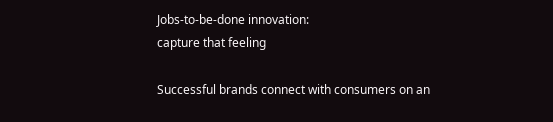Jobs-to-be-done innovation:
capture that feeling

Successful brands connect with consumers on an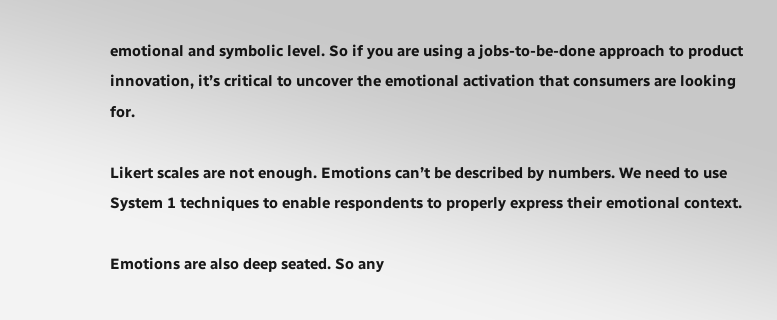emotional and symbolic level. So if you are using a jobs-to-be-done approach to product innovation, it’s critical to uncover the emotional activation that consumers are looking for.

Likert scales are not enough. Emotions can’t be described by numbers. We need to use System 1 techniques to enable respondents to properly express their emotional context.

Emotions are also deep seated. So any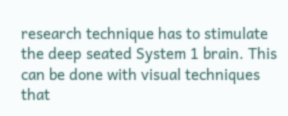research technique has to stimulate the deep seated System 1 brain. This can be done with visual techniques that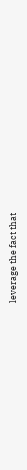leverage the fact that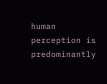human perception is predominantly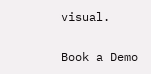visual.

Book a Demo